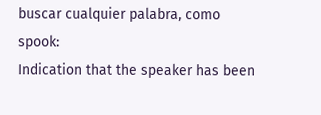buscar cualquier palabra, como spook:
Indication that the speaker has been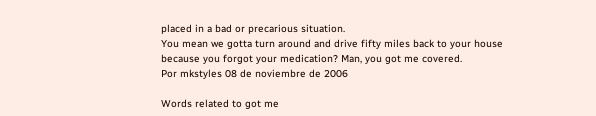placed in a bad or precarious situation.
You mean we gotta turn around and drive fifty miles back to your house because you forgot your medication? Man, you got me covered.
Por mkstyles 08 de noviembre de 2006

Words related to got me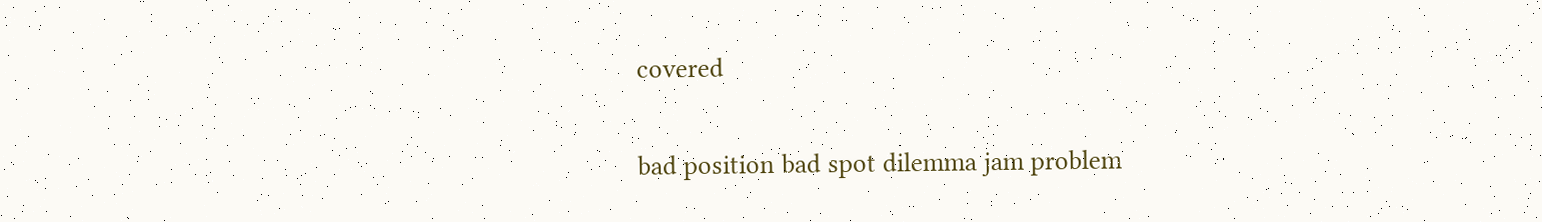covered

bad position bad spot dilemma jam problem